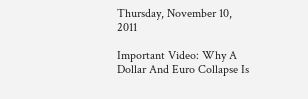Thursday, November 10, 2011

Important Video: Why A Dollar And Euro Collapse Is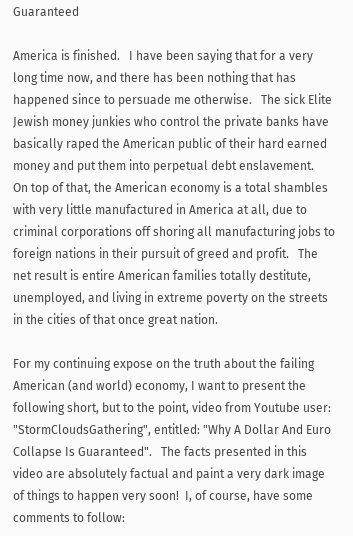Guaranteed

America is finished.   I have been saying that for a very long time now, and there has been nothing that has happened since to persuade me otherwise.   The sick Elite Jewish money junkies who control the private banks have basically raped the American public of their hard earned money and put them into perpetual debt enslavement.   On top of that, the American economy is a total shambles with very little manufactured in America at all, due to criminal corporations off shoring all manufacturing jobs to foreign nations in their pursuit of greed and profit.   The net result is entire American families totally destitute, unemployed, and living in extreme poverty on the streets in the cities of that once great nation.

For my continuing expose on the truth about the failing American (and world) economy, I want to present the following short, but to the point, video from Youtube user: "StormCloudsGathering", entitled: "Why A Dollar And Euro Collapse Is Guaranteed".   The facts presented in this video are absolutely factual and paint a very dark image of things to happen very soon!  I, of course, have some comments to follow: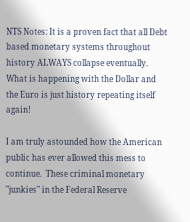NTS Notes: It is a proven fact that all Debt based monetary systems throughout history ALWAYS collapse eventually.   What is happening with the Dollar and the Euro is just history repeating itself again!

I am truly astounded how the American public has ever allowed this mess to continue.  These criminal monetary "junkies" in the Federal Reserve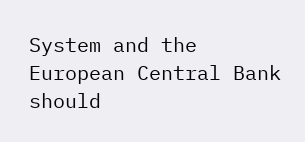System and the European Central Bank should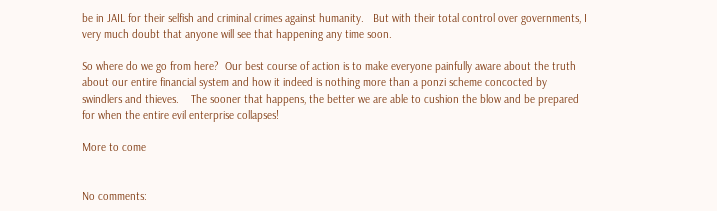be in JAIL for their selfish and criminal crimes against humanity.   But with their total control over governments, I very much doubt that anyone will see that happening any time soon.

So where do we go from here?  Our best course of action is to make everyone painfully aware about the truth about our entire financial system and how it indeed is nothing more than a ponzi scheme concocted by swindlers and thieves.    The sooner that happens, the better we are able to cushion the blow and be prepared for when the entire evil enterprise collapses!

More to come


No comments: